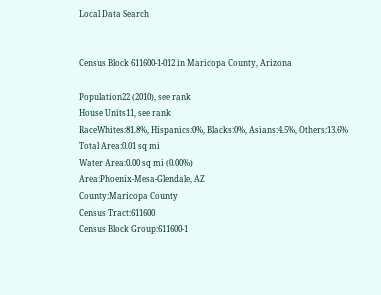Local Data Search


Census Block 611600-1-012 in Maricopa County, Arizona

Population22 (2010), see rank
House Units11, see rank
RaceWhites:81.8%, Hispanics:0%, Blacks:0%, Asians:4.5%, Others:13.6%
Total Area:0.01 sq mi
Water Area:0.00 sq mi (0.00%)
Area:Phoenix-Mesa-Glendale, AZ
County:Maricopa County
Census Tract:611600
Census Block Group:611600-1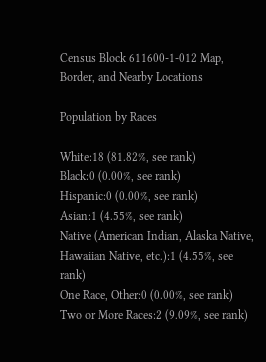Census Block 611600-1-012 Map, Border, and Nearby Locations

Population by Races

White:18 (81.82%, see rank)
Black:0 (0.00%, see rank)
Hispanic:0 (0.00%, see rank)
Asian:1 (4.55%, see rank)
Native (American Indian, Alaska Native, Hawaiian Native, etc.):1 (4.55%, see rank)
One Race, Other:0 (0.00%, see rank)
Two or More Races:2 (9.09%, see rank)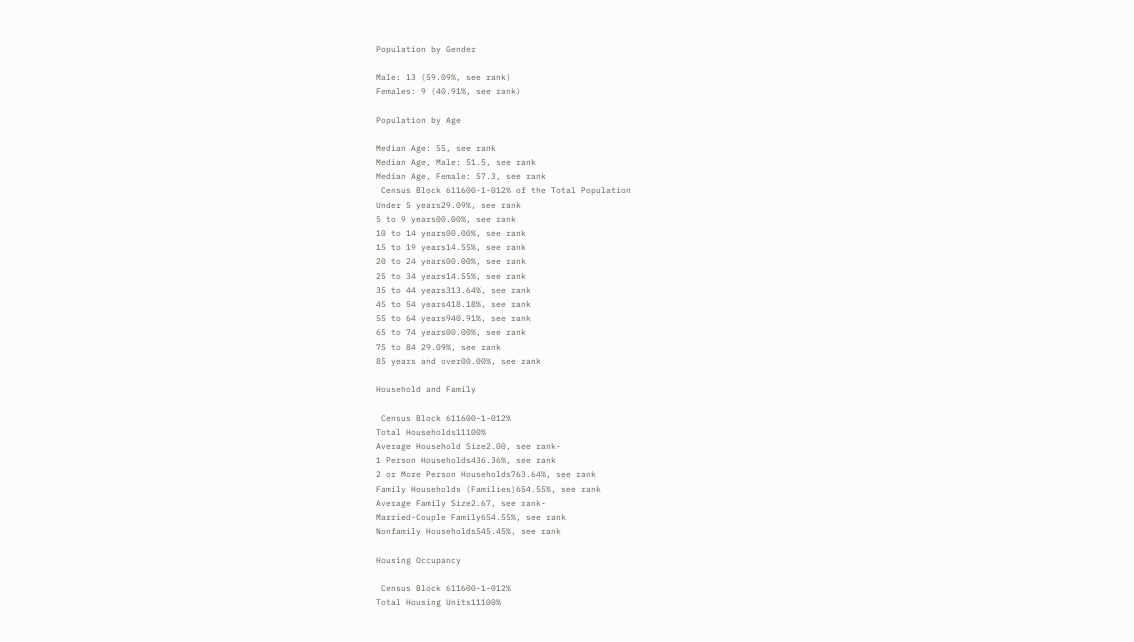Population by Gender

Male: 13 (59.09%, see rank)
Females: 9 (40.91%, see rank)

Population by Age

Median Age: 55, see rank
Median Age, Male: 51.5, see rank
Median Age, Female: 57.3, see rank
 Census Block 611600-1-012% of the Total Population
Under 5 years29.09%, see rank
5 to 9 years00.00%, see rank
10 to 14 years00.00%, see rank
15 to 19 years14.55%, see rank
20 to 24 years00.00%, see rank
25 to 34 years14.55%, see rank
35 to 44 years313.64%, see rank
45 to 54 years418.18%, see rank
55 to 64 years940.91%, see rank
65 to 74 years00.00%, see rank
75 to 84 29.09%, see rank
85 years and over00.00%, see rank

Household and Family

 Census Block 611600-1-012%
Total Households11100%
Average Household Size2.00, see rank-
1 Person Households436.36%, see rank
2 or More Person Households763.64%, see rank
Family Households (Families)654.55%, see rank
Average Family Size2.67, see rank-
Married-Couple Family654.55%, see rank
Nonfamily Households545.45%, see rank

Housing Occupancy

 Census Block 611600-1-012%
Total Housing Units11100%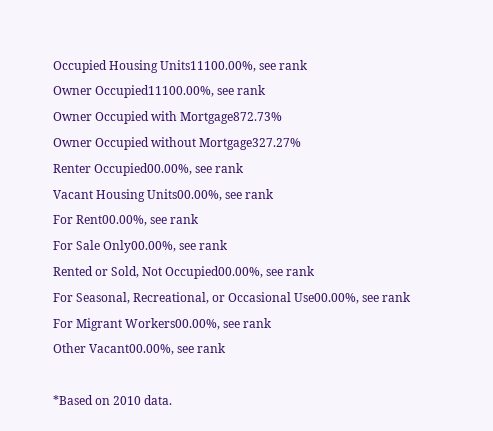Occupied Housing Units11100.00%, see rank
Owner Occupied11100.00%, see rank
Owner Occupied with Mortgage872.73%
Owner Occupied without Mortgage327.27%
Renter Occupied00.00%, see rank
Vacant Housing Units00.00%, see rank
For Rent00.00%, see rank
For Sale Only00.00%, see rank
Rented or Sold, Not Occupied00.00%, see rank
For Seasonal, Recreational, or Occasional Use00.00%, see rank
For Migrant Workers00.00%, see rank
Other Vacant00.00%, see rank

*Based on 2010 data.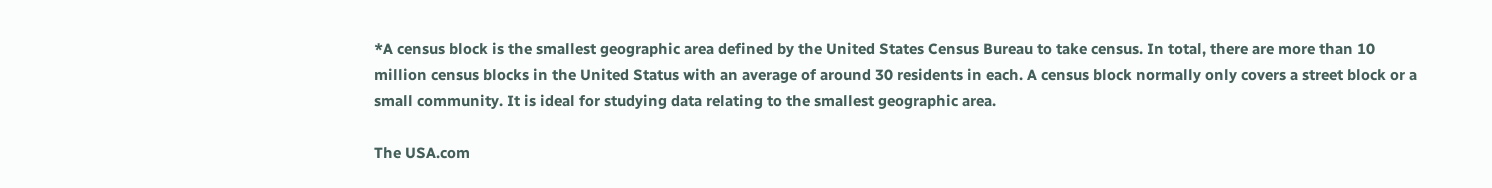*A census block is the smallest geographic area defined by the United States Census Bureau to take census. In total, there are more than 10 million census blocks in the United Status with an average of around 30 residents in each. A census block normally only covers a street block or a small community. It is ideal for studying data relating to the smallest geographic area.

The USA.com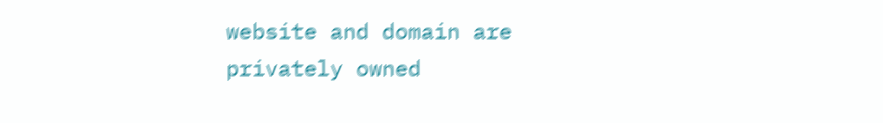website and domain are privately owned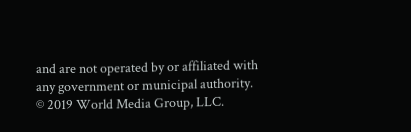and are not operated by or affiliated with any government or municipal authority.
© 2019 World Media Group, LLC.